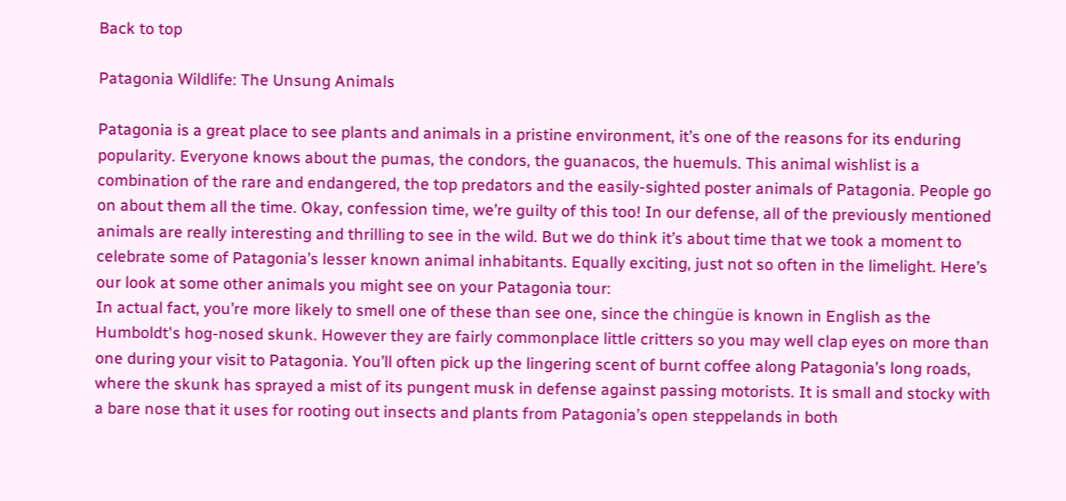Back to top

Patagonia Wildlife: The Unsung Animals

Patagonia is a great place to see plants and animals in a pristine environment, it’s one of the reasons for its enduring popularity. Everyone knows about the pumas, the condors, the guanacos, the huemuls. This animal wishlist is a combination of the rare and endangered, the top predators and the easily-sighted poster animals of Patagonia. People go on about them all the time. Okay, confession time, we’re guilty of this too! In our defense, all of the previously mentioned animals are really interesting and thrilling to see in the wild. But we do think it’s about time that we took a moment to celebrate some of Patagonia’s lesser known animal inhabitants. Equally exciting, just not so often in the limelight. Here’s our look at some other animals you might see on your Patagonia tour:
In actual fact, you’re more likely to smell one of these than see one, since the chingüe is known in English as the Humboldt's hog-nosed skunk. However they are fairly commonplace little critters so you may well clap eyes on more than one during your visit to Patagonia. You’ll often pick up the lingering scent of burnt coffee along Patagonia’s long roads, where the skunk has sprayed a mist of its pungent musk in defense against passing motorists. It is small and stocky with a bare nose that it uses for rooting out insects and plants from Patagonia’s open steppelands in both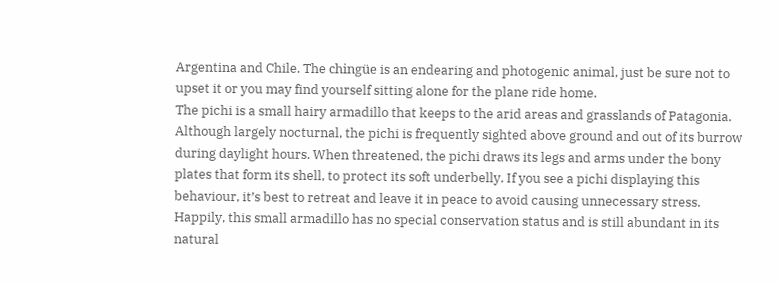Argentina and Chile. The chingüe is an endearing and photogenic animal, just be sure not to upset it or you may find yourself sitting alone for the plane ride home.
The pichi is a small hairy armadillo that keeps to the arid areas and grasslands of Patagonia. Although largely nocturnal, the pichi is frequently sighted above ground and out of its burrow during daylight hours. When threatened, the pichi draws its legs and arms under the bony plates that form its shell, to protect its soft underbelly. If you see a pichi displaying this behaviour, it’s best to retreat and leave it in peace to avoid causing unnecessary stress. Happily, this small armadillo has no special conservation status and is still abundant in its natural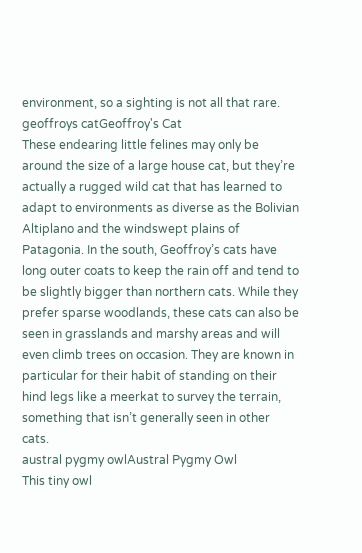environment, so a sighting is not all that rare.
geoffroys catGeoffroy's Cat
These endearing little felines may only be around the size of a large house cat, but they’re actually a rugged wild cat that has learned to adapt to environments as diverse as the Bolivian Altiplano and the windswept plains of Patagonia. In the south, Geoffroy’s cats have long outer coats to keep the rain off and tend to be slightly bigger than northern cats. While they prefer sparse woodlands, these cats can also be seen in grasslands and marshy areas and will even climb trees on occasion. They are known in particular for their habit of standing on their hind legs like a meerkat to survey the terrain, something that isn’t generally seen in other cats.
austral pygmy owlAustral Pygmy Owl
This tiny owl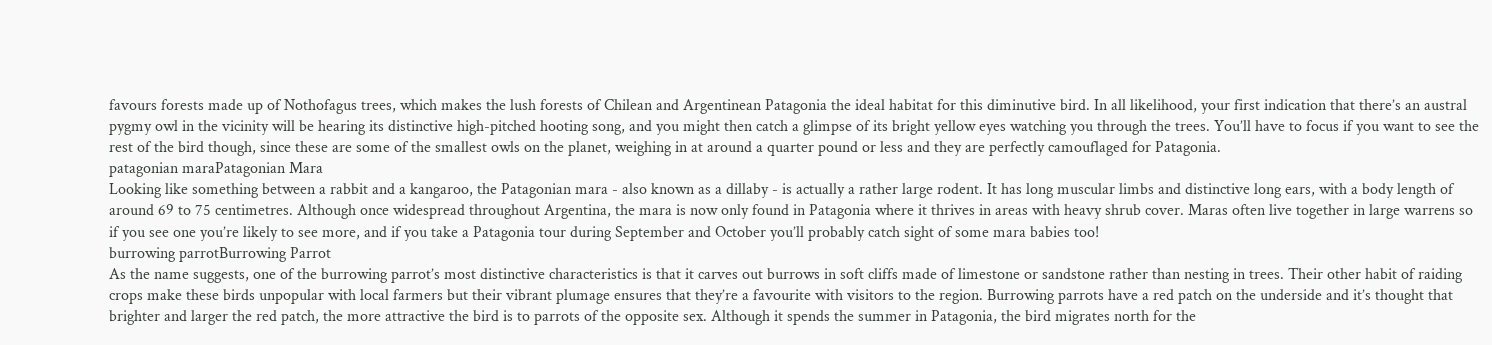favours forests made up of Nothofagus trees, which makes the lush forests of Chilean and Argentinean Patagonia the ideal habitat for this diminutive bird. In all likelihood, your first indication that there’s an austral pygmy owl in the vicinity will be hearing its distinctive high-pitched hooting song, and you might then catch a glimpse of its bright yellow eyes watching you through the trees. You’ll have to focus if you want to see the rest of the bird though, since these are some of the smallest owls on the planet, weighing in at around a quarter pound or less and they are perfectly camouflaged for Patagonia.
patagonian maraPatagonian Mara
Looking like something between a rabbit and a kangaroo, the Patagonian mara - also known as a dillaby - is actually a rather large rodent. It has long muscular limbs and distinctive long ears, with a body length of around 69 to 75 centimetres. Although once widespread throughout Argentina, the mara is now only found in Patagonia where it thrives in areas with heavy shrub cover. Maras often live together in large warrens so if you see one you’re likely to see more, and if you take a Patagonia tour during September and October you’ll probably catch sight of some mara babies too!
burrowing parrotBurrowing Parrot
As the name suggests, one of the burrowing parrot’s most distinctive characteristics is that it carves out burrows in soft cliffs made of limestone or sandstone rather than nesting in trees. Their other habit of raiding crops make these birds unpopular with local farmers but their vibrant plumage ensures that they’re a favourite with visitors to the region. Burrowing parrots have a red patch on the underside and it’s thought that brighter and larger the red patch, the more attractive the bird is to parrots of the opposite sex. Although it spends the summer in Patagonia, the bird migrates north for the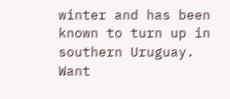winter and has been known to turn up in southern Uruguay.
Want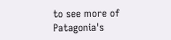to see more of Patagonia's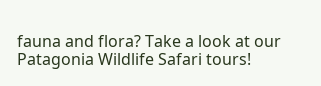fauna and flora? Take a look at our Patagonia Wildlife Safari tours!